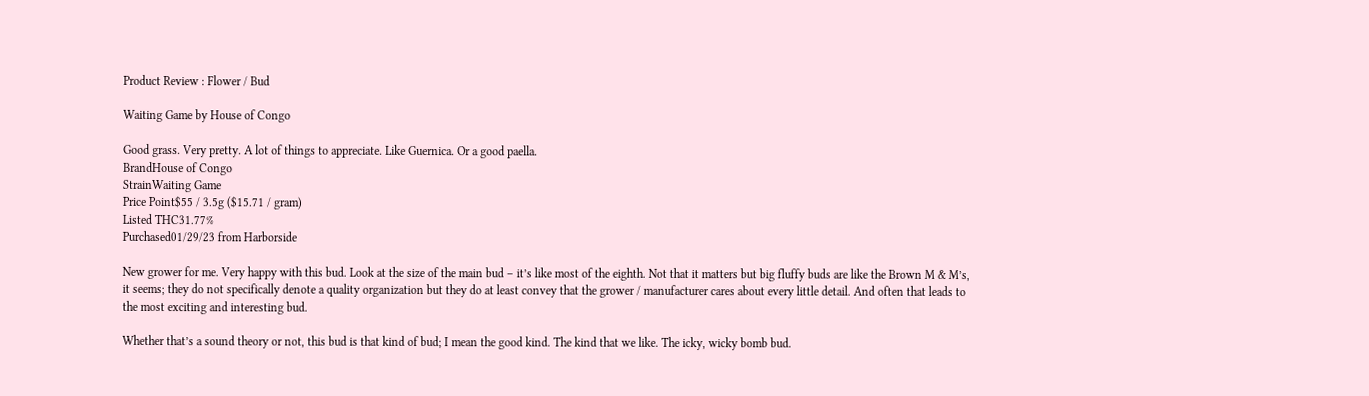Product Review : Flower / Bud

Waiting Game by House of Congo

Good grass. Very pretty. A lot of things to appreciate. Like Guernica. Or a good paella.
BrandHouse of Congo
StrainWaiting Game
Price Point$55 / 3.5g ($15.71 / gram)
Listed THC31.77%
Purchased01/29/23 from Harborside

New grower for me. Very happy with this bud. Look at the size of the main bud – it’s like most of the eighth. Not that it matters but big fluffy buds are like the Brown M & M’s, it seems; they do not specifically denote a quality organization but they do at least convey that the grower / manufacturer cares about every little detail. And often that leads to the most exciting and interesting bud.

Whether that’s a sound theory or not, this bud is that kind of bud; I mean the good kind. The kind that we like. The icky, wicky bomb bud.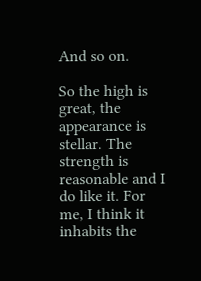And so on.

So the high is great, the appearance is stellar. The strength is reasonable and I do like it. For me, I think it inhabits the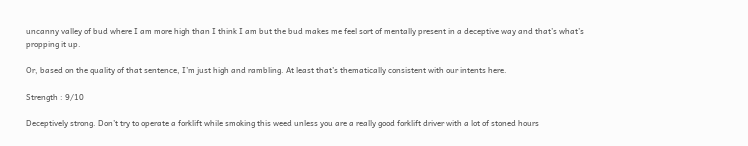uncanny valley of bud where I am more high than I think I am but the bud makes me feel sort of mentally present in a deceptive way and that’s what’s propping it up.

Or, based on the quality of that sentence, I’m just high and rambling. At least that’s thematically consistent with our intents here.

Strength : 9/10

Deceptively strong. Don’t try to operate a forklift while smoking this weed unless you are a really good forklift driver with a lot of stoned hours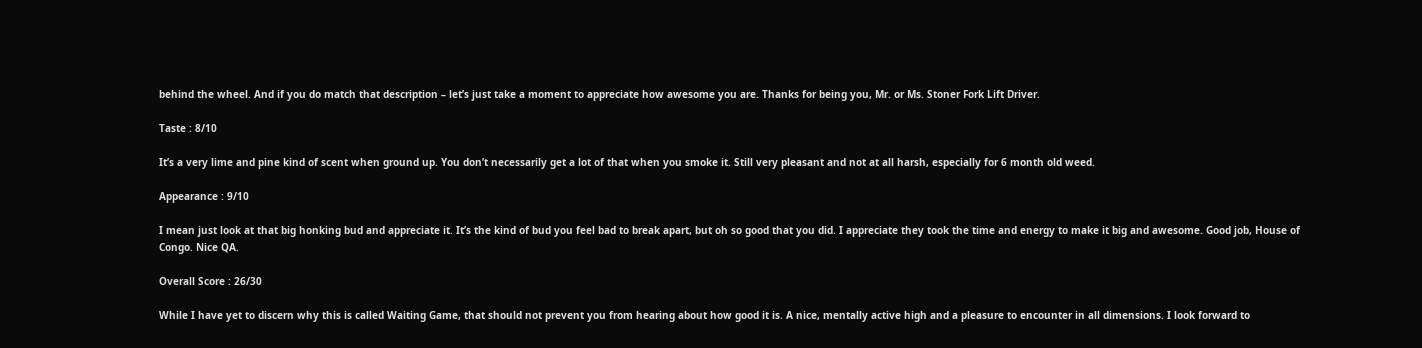behind the wheel. And if you do match that description – let’s just take a moment to appreciate how awesome you are. Thanks for being you, Mr. or Ms. Stoner Fork Lift Driver.

Taste : 8/10

It’s a very lime and pine kind of scent when ground up. You don’t necessarily get a lot of that when you smoke it. Still very pleasant and not at all harsh, especially for 6 month old weed.

Appearance : 9/10

I mean just look at that big honking bud and appreciate it. It’s the kind of bud you feel bad to break apart, but oh so good that you did. I appreciate they took the time and energy to make it big and awesome. Good job, House of Congo. Nice QA.

Overall Score : 26/30

While I have yet to discern why this is called Waiting Game, that should not prevent you from hearing about how good it is. A nice, mentally active high and a pleasure to encounter in all dimensions. I look forward to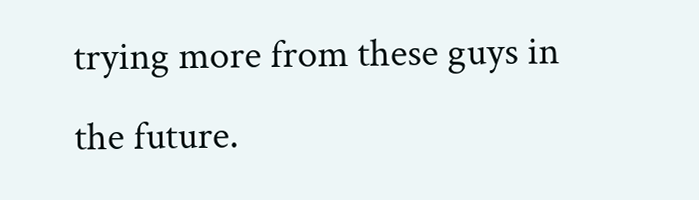trying more from these guys in the future.